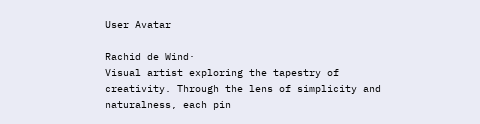User Avatar

Rachid de Wind·
Visual artist exploring the tapestry of creativity. Through the lens of simplicity and naturalness, each pin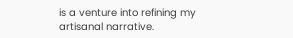is a venture into refining my artisanal narrative.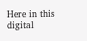Here in this digital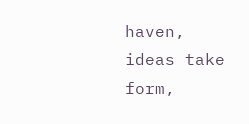haven, ideas take form,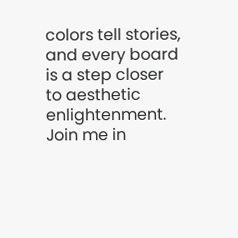colors tell stories, and every board is a step closer to aesthetic enlightenment. Join me in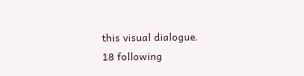this visual dialogue.
18 following